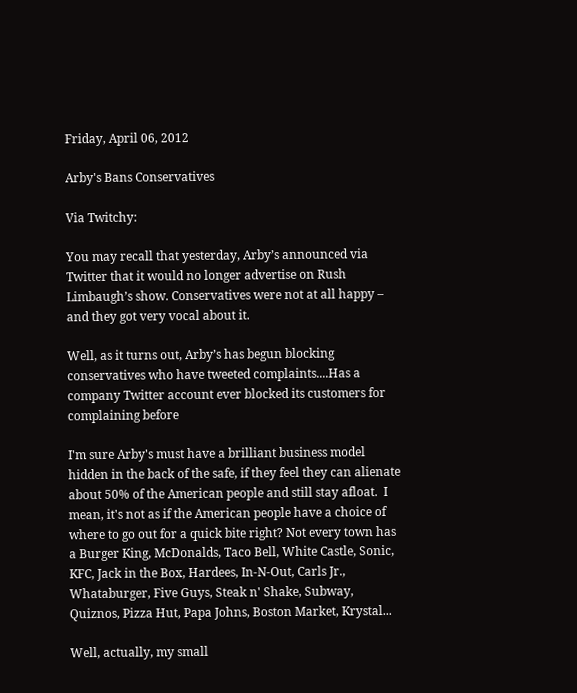Friday, April 06, 2012

Arby's Bans Conservatives

Via Twitchy:

You may recall that yesterday, Arby’s announced via Twitter that it would no longer advertise on Rush Limbaugh’s show. Conservatives were not at all happy – and they got very vocal about it.

Well, as it turns out, Arby’s has begun blocking conservatives who have tweeted complaints....Has a company Twitter account ever blocked its customers for complaining before

I'm sure Arby's must have a brilliant business model hidden in the back of the safe, if they feel they can alienate about 50% of the American people and still stay afloat.  I mean, it's not as if the American people have a choice of where to go out for a quick bite right? Not every town has a Burger King, McDonalds, Taco Bell, White Castle, Sonic, KFC, Jack in the Box, Hardees, In-N-Out, Carls Jr., Whataburger, Five Guys, Steak n' Shake, Subway, Quiznos, Pizza Hut, Papa Johns, Boston Market, Krystal...

Well, actually, my small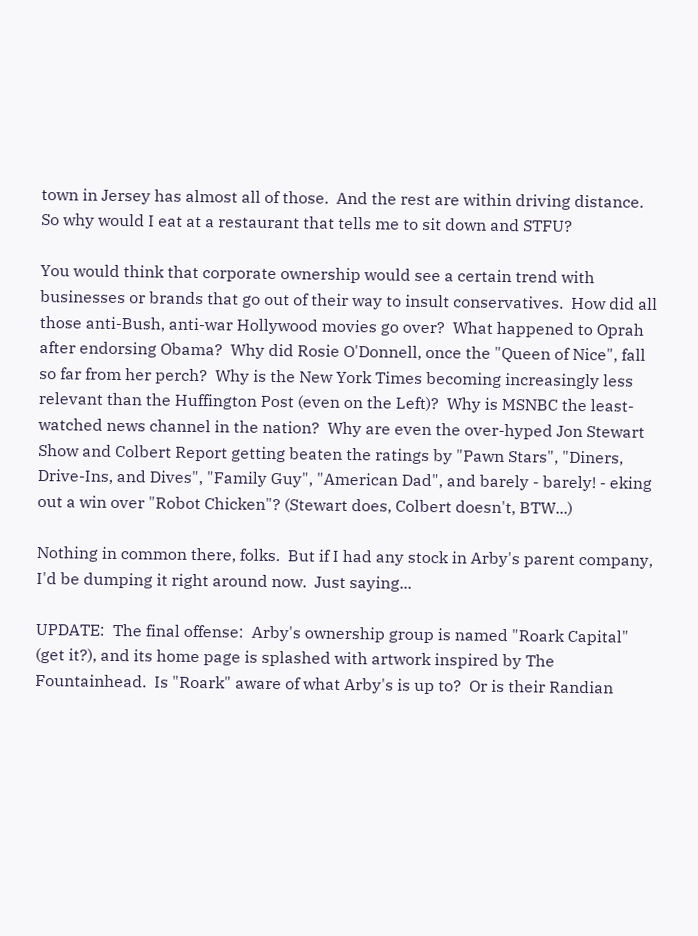town in Jersey has almost all of those.  And the rest are within driving distance. So why would I eat at a restaurant that tells me to sit down and STFU?

You would think that corporate ownership would see a certain trend with businesses or brands that go out of their way to insult conservatives.  How did all those anti-Bush, anti-war Hollywood movies go over?  What happened to Oprah after endorsing Obama?  Why did Rosie O'Donnell, once the "Queen of Nice", fall so far from her perch?  Why is the New York Times becoming increasingly less relevant than the Huffington Post (even on the Left)?  Why is MSNBC the least-watched news channel in the nation?  Why are even the over-hyped Jon Stewart Show and Colbert Report getting beaten the ratings by "Pawn Stars", "Diners, Drive-Ins, and Dives", "Family Guy", "American Dad", and barely - barely! - eking out a win over "Robot Chicken"? (Stewart does, Colbert doesn't, BTW...)

Nothing in common there, folks.  But if I had any stock in Arby's parent company, I'd be dumping it right around now.  Just saying...

UPDATE:  The final offense:  Arby's ownership group is named "Roark Capital" (get it?), and its home page is splashed with artwork inspired by The Fountainhead.  Is "Roark" aware of what Arby's is up to?  Or is their Randian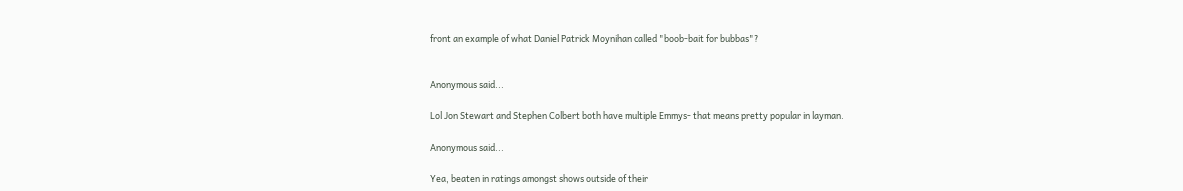front an example of what Daniel Patrick Moynihan called "boob-bait for bubbas"?


Anonymous said...

Lol Jon Stewart and Stephen Colbert both have multiple Emmys- that means pretty popular in layman.

Anonymous said...

Yea, beaten in ratings amongst shows outside of their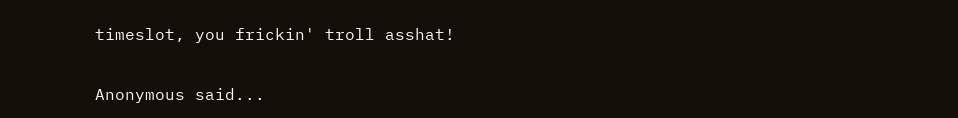timeslot, you frickin' troll asshat!

Anonymous said...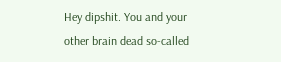Hey dipshit. You and your other brain dead so-called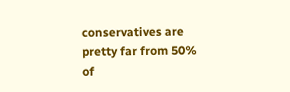conservatives are pretty far from 50% of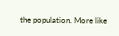the population. More like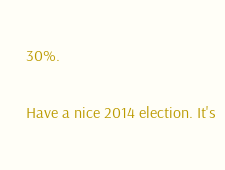30%.

Have a nice 2014 election. It's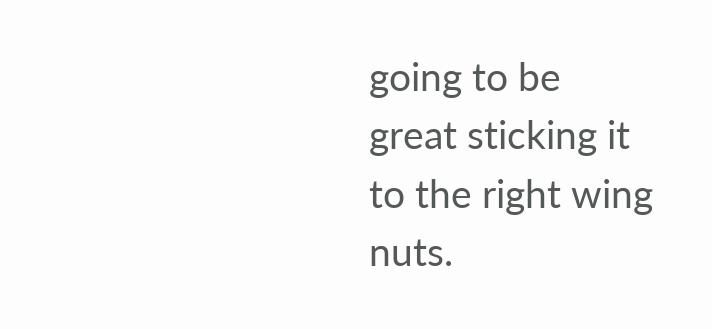going to be great sticking it to the right wing nuts.